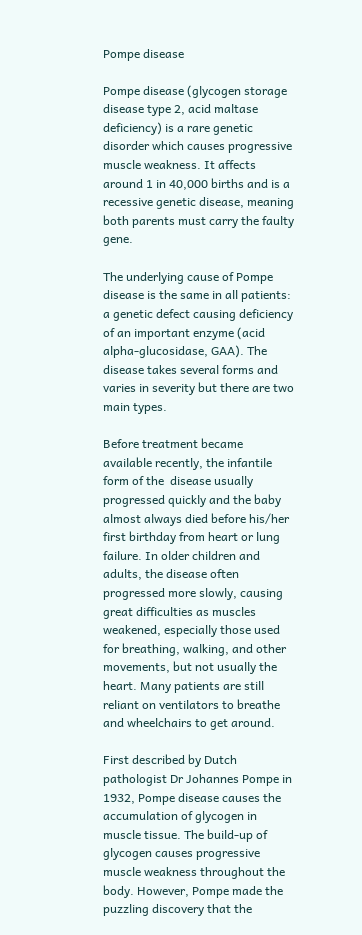Pompe disease

Pompe disease (glycogen storage disease type 2, acid maltase deficiency) is a rare genetic disorder which causes progressive muscle weakness. It affects around 1 in 40,000 births and is a recessive genetic disease, meaning both parents must carry the faulty gene.

The underlying cause of Pompe disease is the same in all patients: a genetic defect causing deficiency of an important enzyme (acid alpha-glucosidase, GAA). The disease takes several forms and varies in severity but there are two main types.

Before treatment became available recently, the infantile form of the  disease usually progressed quickly and the baby almost always died before his/her first birthday from heart or lung failure. In older children and adults, the disease often progressed more slowly, causing great difficulties as muscles weakened, especially those used for breathing, walking, and other movements, but not usually the heart. Many patients are still reliant on ventilators to breathe and wheelchairs to get around.

First described by Dutch pathologist Dr Johannes Pompe in 1932, Pompe disease causes the accumulation of glycogen in muscle tissue. The build-up of glycogen causes progressive muscle weakness throughout the body. However, Pompe made the puzzling discovery that the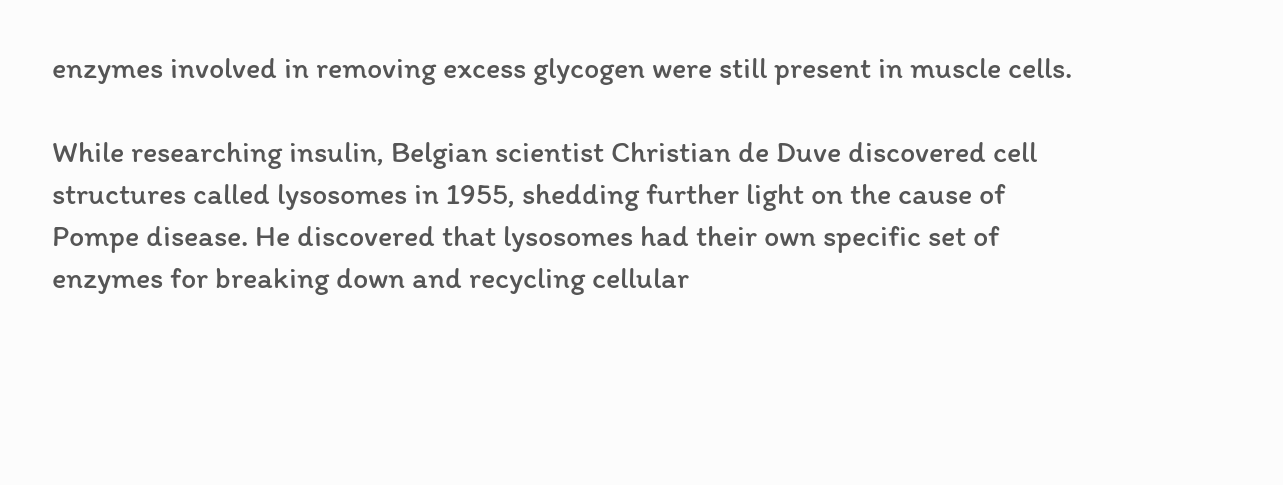enzymes involved in removing excess glycogen were still present in muscle cells.

While researching insulin, Belgian scientist Christian de Duve discovered cell structures called lysosomes in 1955, shedding further light on the cause of Pompe disease. He discovered that lysosomes had their own specific set of enzymes for breaking down and recycling cellular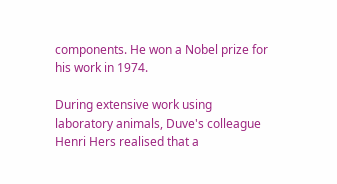components. He won a Nobel prize for his work in 1974.

During extensive work using laboratory animals, Duve's colleague Henri Hers realised that a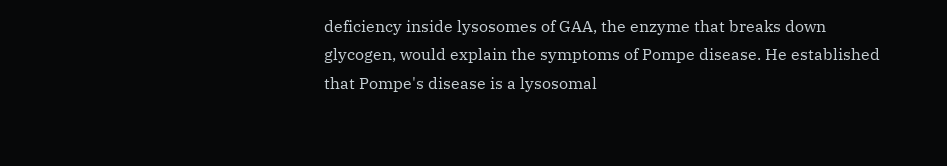deficiency inside lysosomes of GAA, the enzyme that breaks down glycogen, would explain the symptoms of Pompe disease. He established that Pompe's disease is a lysosomal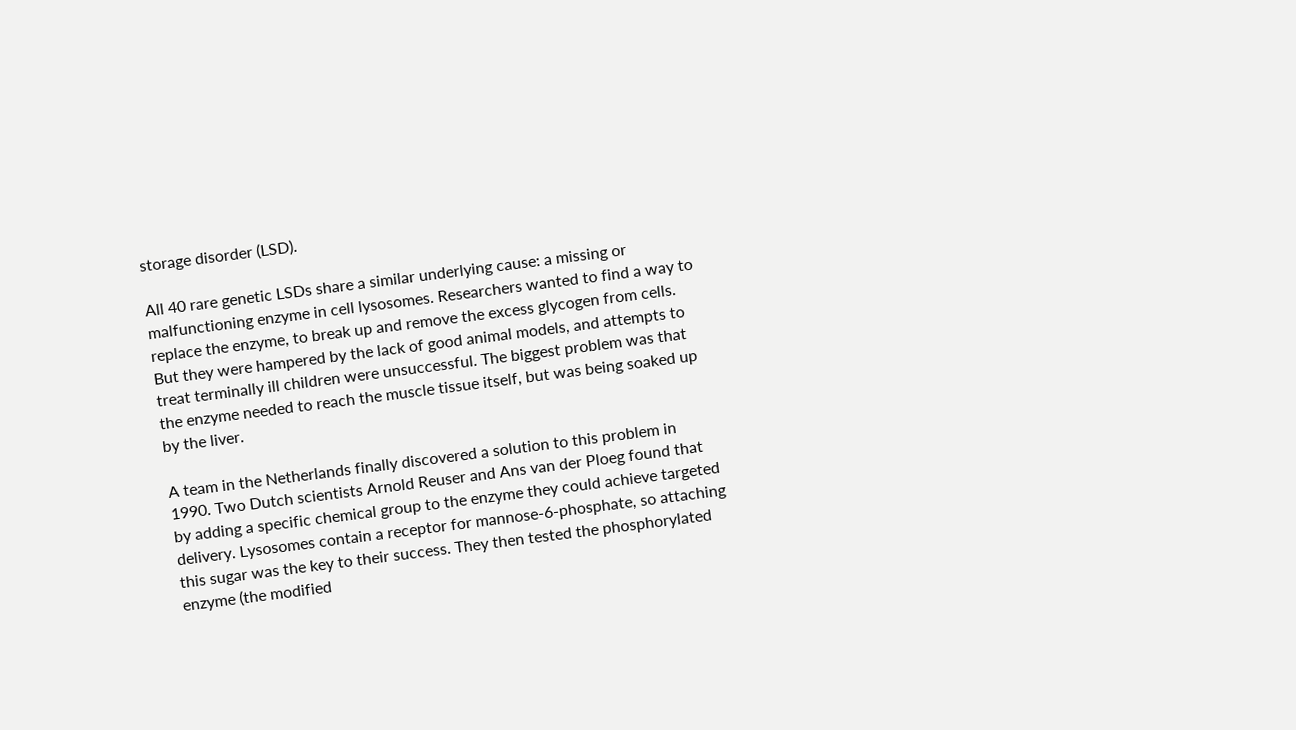storage disorder (LSD).

All 40 rare genetic LSDs share a similar underlying cause: a missing or malfunctioning enzyme in cell lysosomes. Researchers wanted to find a way to replace the enzyme, to break up and remove the excess glycogen from cells. But they were hampered by the lack of good animal models, and attempts to treat terminally ill children were unsuccessful. The biggest problem was that the enzyme needed to reach the muscle tissue itself, but was being soaked up by the liver.

A team in the Netherlands finally discovered a solution to this problem in 1990. Two Dutch scientists Arnold Reuser and Ans van der Ploeg found that by adding a specific chemical group to the enzyme they could achieve targeted delivery. Lysosomes contain a receptor for mannose-6-phosphate, so attaching this sugar was the key to their success. They then tested the phosphorylated enzyme (the modified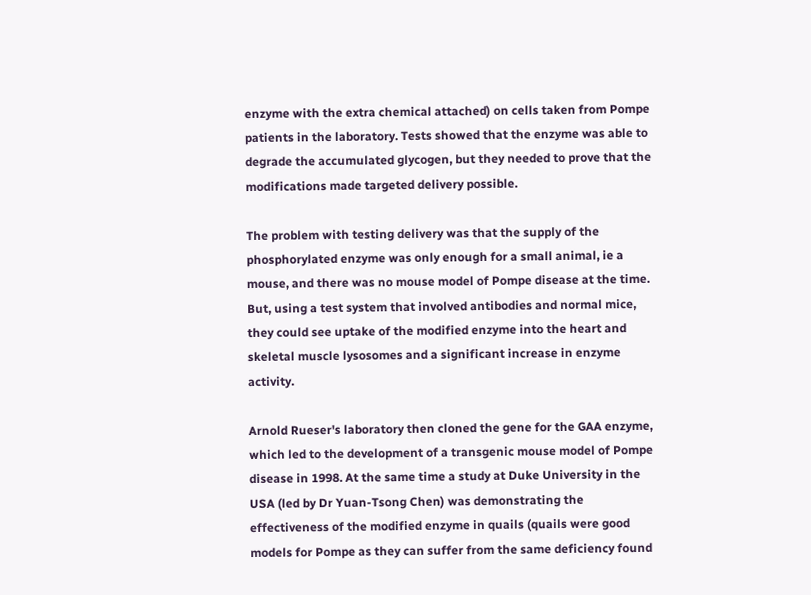enzyme with the extra chemical attached) on cells taken from Pompe patients in the laboratory. Tests showed that the enzyme was able to degrade the accumulated glycogen, but they needed to prove that the modifications made targeted delivery possible.

The problem with testing delivery was that the supply of the phosphorylated enzyme was only enough for a small animal, ie a mouse, and there was no mouse model of Pompe disease at the time. But, using a test system that involved antibodies and normal mice, they could see uptake of the modified enzyme into the heart and skeletal muscle lysosomes and a significant increase in enzyme activity.

Arnold Rueser's laboratory then cloned the gene for the GAA enzyme, which led to the development of a transgenic mouse model of Pompe disease in 1998. At the same time a study at Duke University in the USA (led by Dr Yuan-Tsong Chen) was demonstrating the effectiveness of the modified enzyme in quails (quails were good models for Pompe as they can suffer from the same deficiency found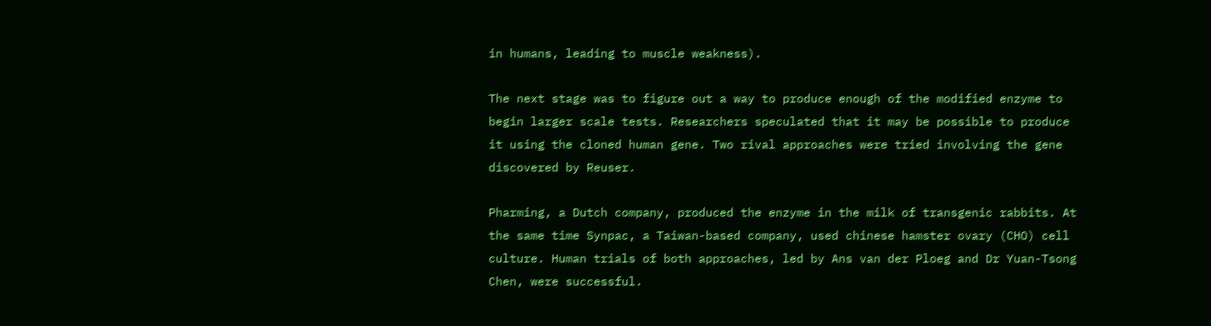in humans, leading to muscle weakness).

The next stage was to figure out a way to produce enough of the modified enzyme to begin larger scale tests. Researchers speculated that it may be possible to produce it using the cloned human gene. Two rival approaches were tried involving the gene discovered by Reuser.

Pharming, a Dutch company, produced the enzyme in the milk of transgenic rabbits. At the same time Synpac, a Taiwan-based company, used chinese hamster ovary (CHO) cell culture. Human trials of both approaches, led by Ans van der Ploeg and Dr Yuan-Tsong Chen, were successful.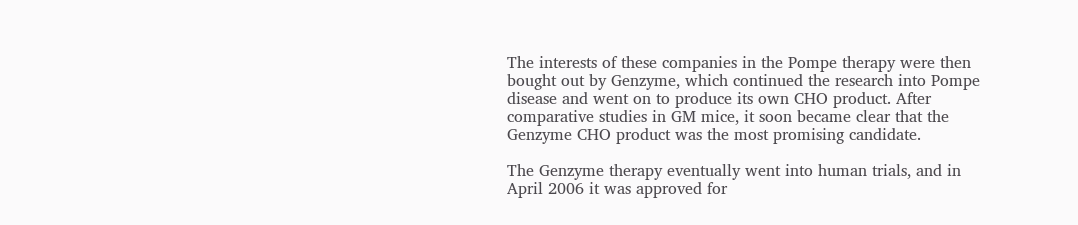The interests of these companies in the Pompe therapy were then bought out by Genzyme, which continued the research into Pompe disease and went on to produce its own CHO product. After comparative studies in GM mice, it soon became clear that the Genzyme CHO product was the most promising candidate.

The Genzyme therapy eventually went into human trials, and in April 2006 it was approved for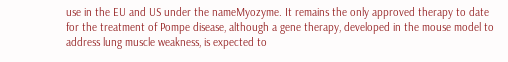use in the EU and US under the nameMyozyme. It remains the only approved therapy to date for the treatment of Pompe disease, although a gene therapy, developed in the mouse model to address lung muscle weakness, is expected to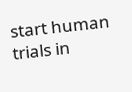start human trials in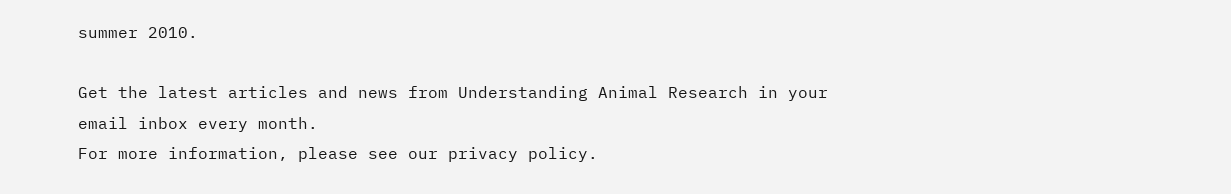summer 2010.

Get the latest articles and news from Understanding Animal Research in your email inbox every month.
For more information, please see our privacy policy.